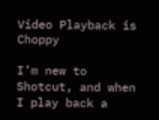Video Playback is Choppy

I’m new to Shotcut, and when I play back a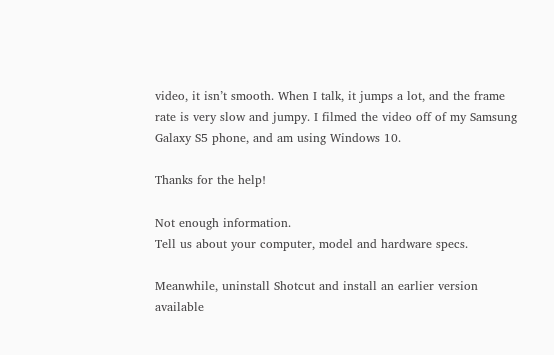video, it isn’t smooth. When I talk, it jumps a lot, and the frame rate is very slow and jumpy. I filmed the video off of my Samsung Galaxy S5 phone, and am using Windows 10.

Thanks for the help!

Not enough information.
Tell us about your computer, model and hardware specs.

Meanwhile, uninstall Shotcut and install an earlier version available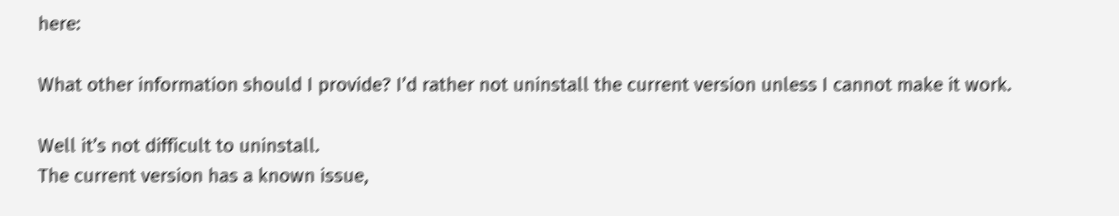here:

What other information should I provide? I’d rather not uninstall the current version unless I cannot make it work.

Well it’s not difficult to uninstall.
The current version has a known issue,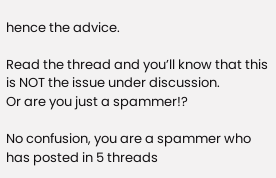hence the advice.

Read the thread and you’ll know that this is NOT the issue under discussion.
Or are you just a spammer!?

No confusion, you are a spammer who has posted in 5 threads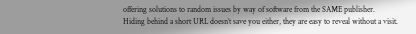offering solutions to random issues by way of software from the SAME publisher.
Hiding behind a short URL doesn’t save you either, they are easy to reveal without a visit.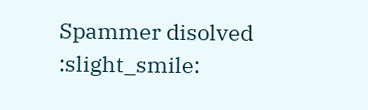Spammer disolved :slight_smile: